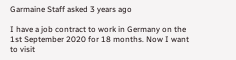Garmaine Staff asked 3 years ago

I have a job contract to work in Germany on the 1st September 2020 for 18 months. Now I want to visit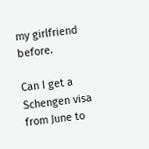my girlfriend before.

Can I get a Schengen visa from June to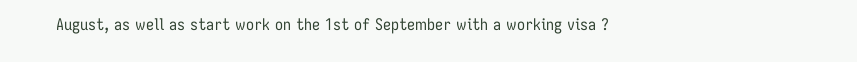August, as well as start work on the 1st of September with a working visa ?